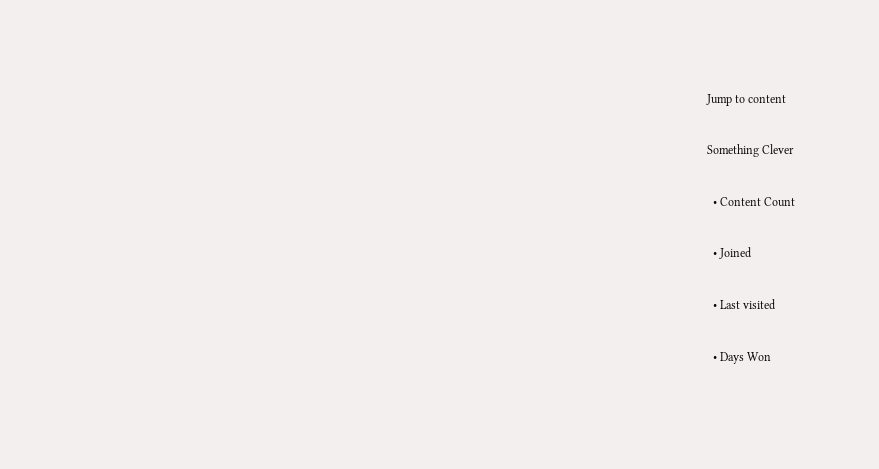Jump to content

Something Clever

  • Content Count

  • Joined

  • Last visited

  • Days Won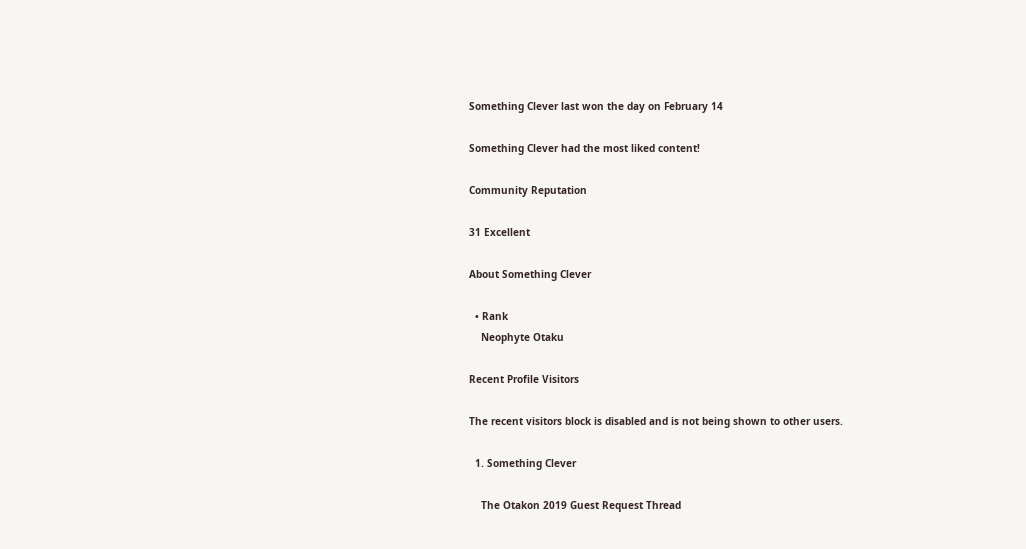Something Clever last won the day on February 14

Something Clever had the most liked content!

Community Reputation

31 Excellent

About Something Clever

  • Rank
    Neophyte Otaku

Recent Profile Visitors

The recent visitors block is disabled and is not being shown to other users.

  1. Something Clever

    The Otakon 2019 Guest Request Thread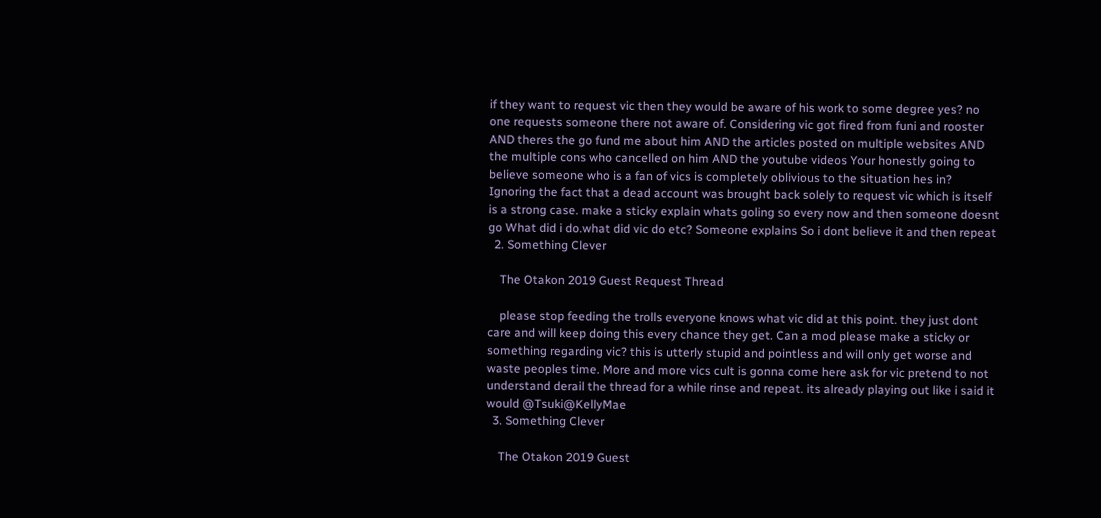if they want to request vic then they would be aware of his work to some degree yes? no one requests someone there not aware of. Considering vic got fired from funi and rooster AND theres the go fund me about him AND the articles posted on multiple websites AND the multiple cons who cancelled on him AND the youtube videos Your honestly going to believe someone who is a fan of vics is completely oblivious to the situation hes in? Ignoring the fact that a dead account was brought back solely to request vic which is itself is a strong case. make a sticky explain whats goling so every now and then someone doesnt go What did i do.what did vic do etc? Someone explains So i dont believe it and then repeat
  2. Something Clever

    The Otakon 2019 Guest Request Thread

    please stop feeding the trolls everyone knows what vic did at this point. they just dont care and will keep doing this every chance they get. Can a mod please make a sticky or something regarding vic? this is utterly stupid and pointless and will only get worse and waste peoples time. More and more vics cult is gonna come here ask for vic pretend to not understand derail the thread for a while rinse and repeat. its already playing out like i said it would @Tsuki@KellyMae
  3. Something Clever

    The Otakon 2019 Guest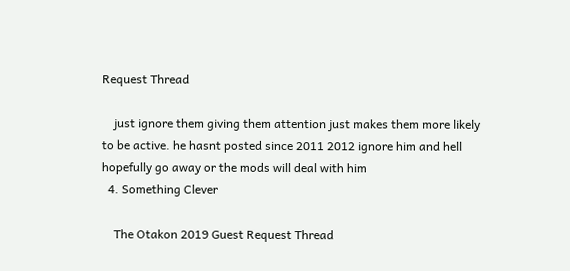Request Thread

    just ignore them giving them attention just makes them more likely to be active. he hasnt posted since 2011 2012 ignore him and hell hopefully go away or the mods will deal with him
  4. Something Clever

    The Otakon 2019 Guest Request Thread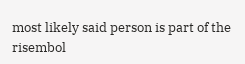most likely said person is part of the risembol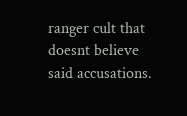ranger cult that doesnt believe said accusations.